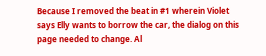Because I removed the beat in #1 wherein Violet says Elly wants to borrow the car, the dialog on this page needed to change. Al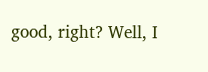good, right? Well, I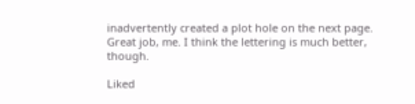inadvertently created a plot hole on the next page. Great job, me. I think the lettering is much better, though.

Liked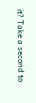it? Take a second to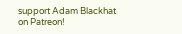support Adam Blackhat on Patreon!